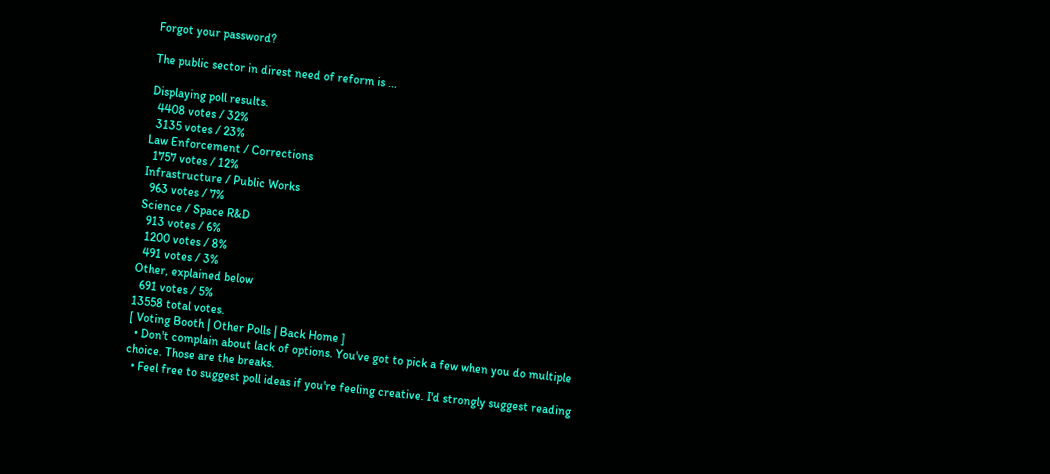Forgot your password?

The public sector in direst need of reform is ...

Displaying poll results.
  4408 votes / 32%
  3135 votes / 23%
Law Enforcement / Corrections
  1757 votes / 12%
Infrastructure / Public Works
  963 votes / 7%
Science / Space R&D
  913 votes / 6%
  1200 votes / 8%
  491 votes / 3%
Other, explained below
  691 votes / 5%
13558 total votes.
[ Voting Booth | Other Polls | Back Home ]
  • Don't complain about lack of options. You've got to pick a few when you do multiple choice. Those are the breaks.
  • Feel free to suggest poll ideas if you're feeling creative. I'd strongly suggest reading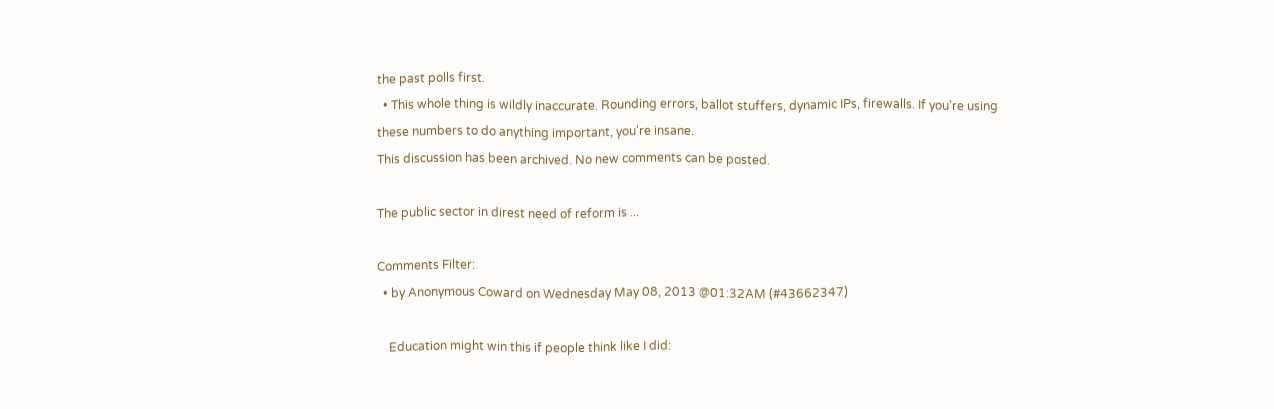the past polls first.
  • This whole thing is wildly inaccurate. Rounding errors, ballot stuffers, dynamic IPs, firewalls. If you're using these numbers to do anything important, you're insane.
This discussion has been archived. No new comments can be posted.

The public sector in direst need of reform is ...

Comments Filter:
  • by Anonymous Coward on Wednesday May 08, 2013 @01:32AM (#43662347)

    Education might win this if people think like I did: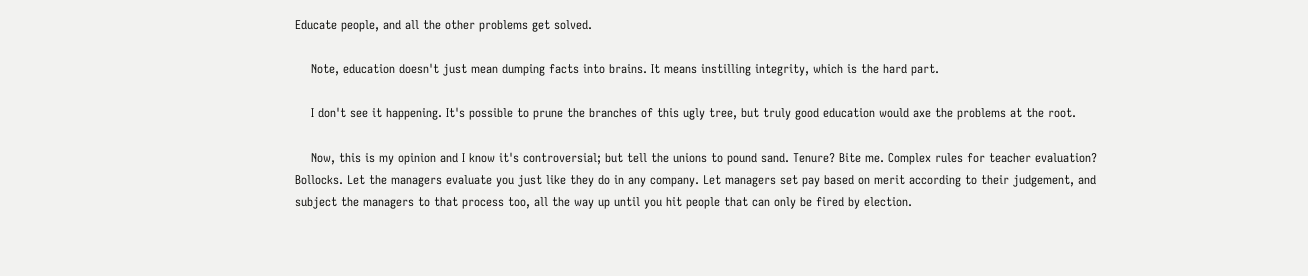Educate people, and all the other problems get solved.

    Note, education doesn't just mean dumping facts into brains. It means instilling integrity, which is the hard part.

    I don't see it happening. It's possible to prune the branches of this ugly tree, but truly good education would axe the problems at the root.

    Now, this is my opinion and I know it's controversial; but tell the unions to pound sand. Tenure? Bite me. Complex rules for teacher evaluation? Bollocks. Let the managers evaluate you just like they do in any company. Let managers set pay based on merit according to their judgement, and subject the managers to that process too, all the way up until you hit people that can only be fired by election.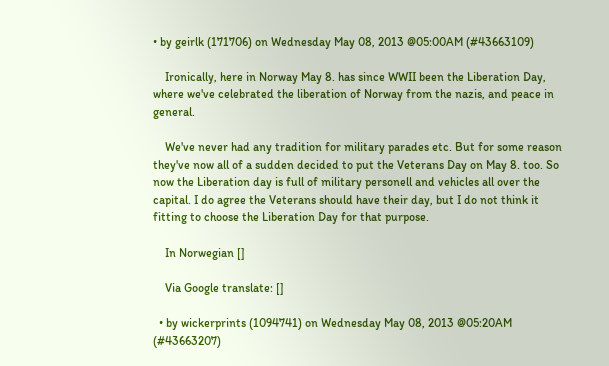• by geirlk (171706) on Wednesday May 08, 2013 @05:00AM (#43663109)

    Ironically, here in Norway May 8. has since WWII been the Liberation Day, where we've celebrated the liberation of Norway from the nazis, and peace in general.

    We've never had any tradition for military parades etc. But for some reason they've now all of a sudden decided to put the Veterans Day on May 8. too. So now the Liberation day is full of military personell and vehicles all over the capital. I do agree the Veterans should have their day, but I do not think it fitting to choose the Liberation Day for that purpose.

    In Norwegian []

    Via Google translate: []

  • by wickerprints (1094741) on Wednesday May 08, 2013 @05:20AM (#43663207)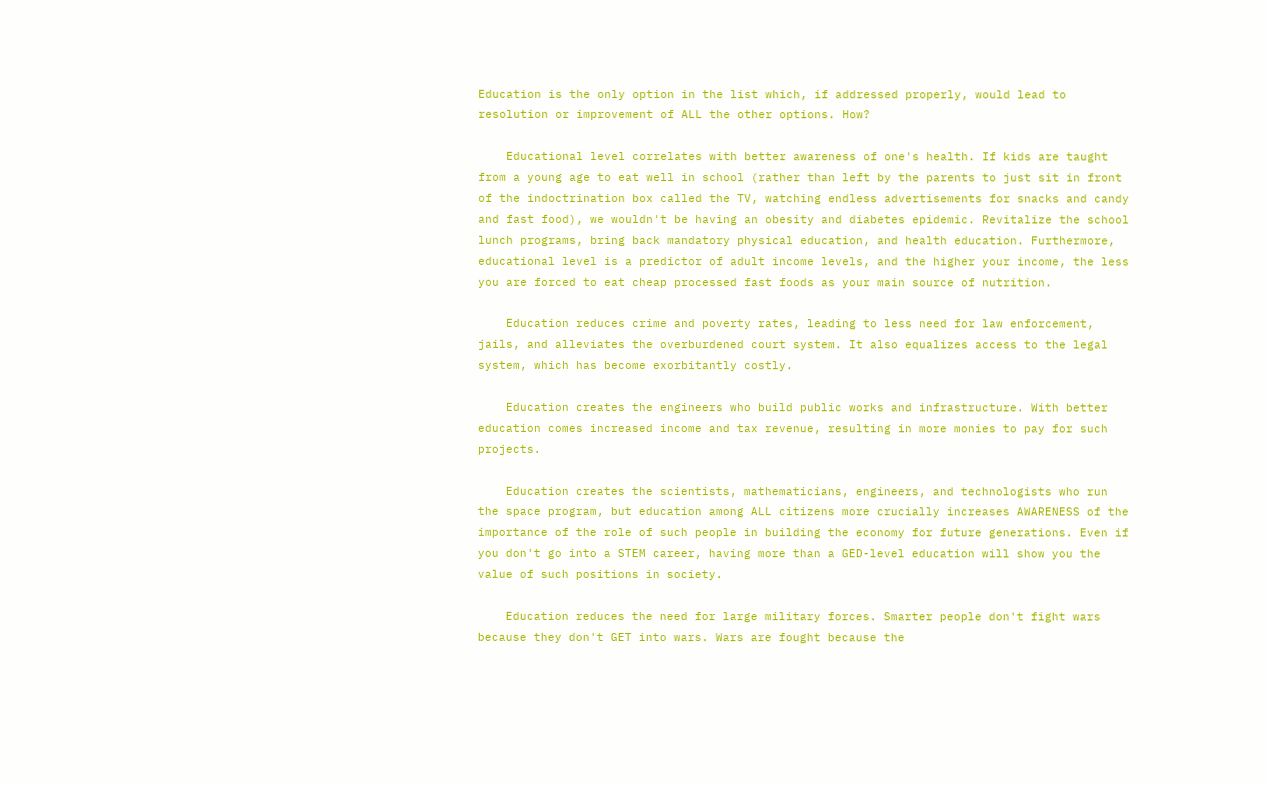Education is the only option in the list which, if addressed properly, would lead to resolution or improvement of ALL the other options. How?

    Educational level correlates with better awareness of one's health. If kids are taught from a young age to eat well in school (rather than left by the parents to just sit in front of the indoctrination box called the TV, watching endless advertisements for snacks and candy and fast food), we wouldn't be having an obesity and diabetes epidemic. Revitalize the school lunch programs, bring back mandatory physical education, and health education. Furthermore, educational level is a predictor of adult income levels, and the higher your income, the less you are forced to eat cheap processed fast foods as your main source of nutrition.

    Education reduces crime and poverty rates, leading to less need for law enforcement, jails, and alleviates the overburdened court system. It also equalizes access to the legal system, which has become exorbitantly costly.

    Education creates the engineers who build public works and infrastructure. With better education comes increased income and tax revenue, resulting in more monies to pay for such projects.

    Education creates the scientists, mathematicians, engineers, and technologists who run the space program, but education among ALL citizens more crucially increases AWARENESS of the importance of the role of such people in building the economy for future generations. Even if you don't go into a STEM career, having more than a GED-level education will show you the value of such positions in society.

    Education reduces the need for large military forces. Smarter people don't fight wars because they don't GET into wars. Wars are fought because the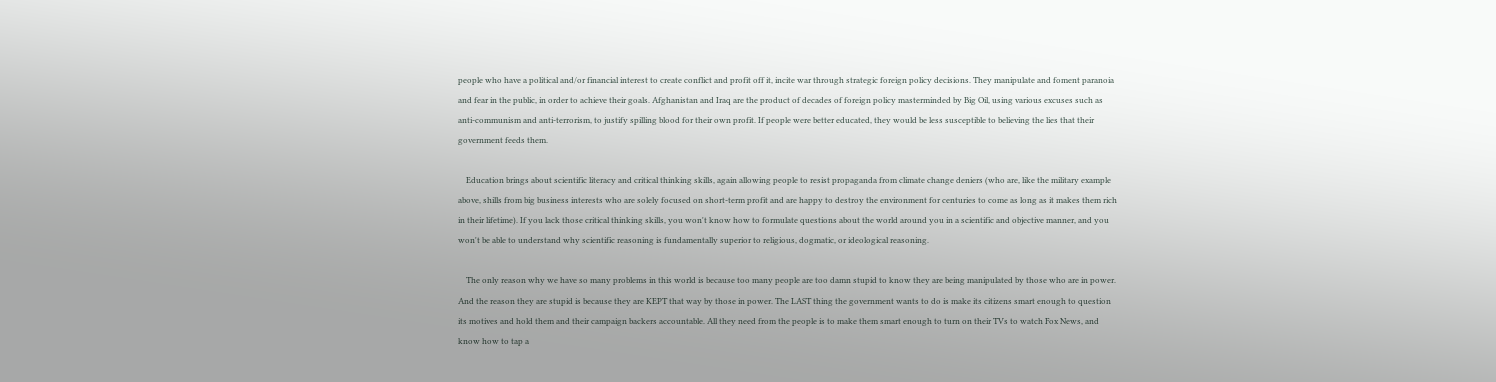people who have a political and/or financial interest to create conflict and profit off it, incite war through strategic foreign policy decisions. They manipulate and foment paranoia and fear in the public, in order to achieve their goals. Afghanistan and Iraq are the product of decades of foreign policy masterminded by Big Oil, using various excuses such as anti-communism and anti-terrorism, to justify spilling blood for their own profit. If people were better educated, they would be less susceptible to believing the lies that their government feeds them.

    Education brings about scientific literacy and critical thinking skills, again allowing people to resist propaganda from climate change deniers (who are, like the military example above, shills from big business interests who are solely focused on short-term profit and are happy to destroy the environment for centuries to come as long as it makes them rich in their lifetime). If you lack those critical thinking skills, you won't know how to formulate questions about the world around you in a scientific and objective manner, and you won't be able to understand why scientific reasoning is fundamentally superior to religious, dogmatic, or ideological reasoning.

    The only reason why we have so many problems in this world is because too many people are too damn stupid to know they are being manipulated by those who are in power. And the reason they are stupid is because they are KEPT that way by those in power. The LAST thing the government wants to do is make its citizens smart enough to question its motives and hold them and their campaign backers accountable. All they need from the people is to make them smart enough to turn on their TVs to watch Fox News, and know how to tap a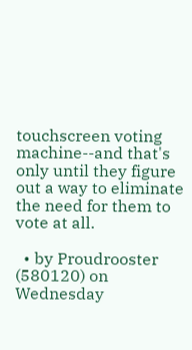touchscreen voting machine--and that's only until they figure out a way to eliminate the need for them to vote at all.

  • by Proudrooster (580120) on Wednesday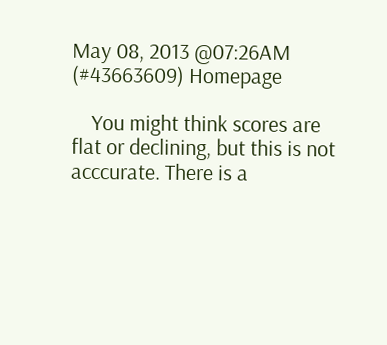May 08, 2013 @07:26AM (#43663609) Homepage

    You might think scores are flat or declining, but this is not acccurate. There is a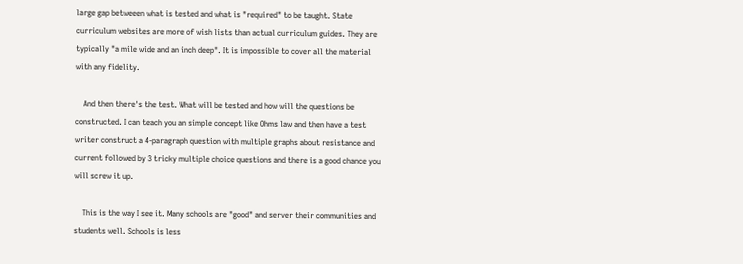large gap betweeen what is tested and what is "required" to be taught. State curriculum websites are more of wish lists than actual curriculum guides. They are typically "a mile wide and an inch deep". It is impossible to cover all the material with any fidelity.

    And then there's the test. What will be tested and how will the questions be constructed. I can teach you an simple concept like Ohms law and then have a test writer construct a 4-paragraph question with multiple graphs about resistance and current followed by 3 tricky multiple choice questions and there is a good chance you will screw it up.

    This is the way I see it. Many schools are "good" and server their communities and students well. Schools is less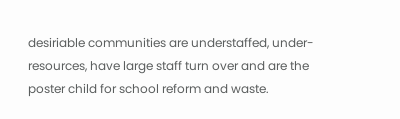desiriable communities are understaffed, under-resources, have large staff turn over and are the poster child for school reform and waste.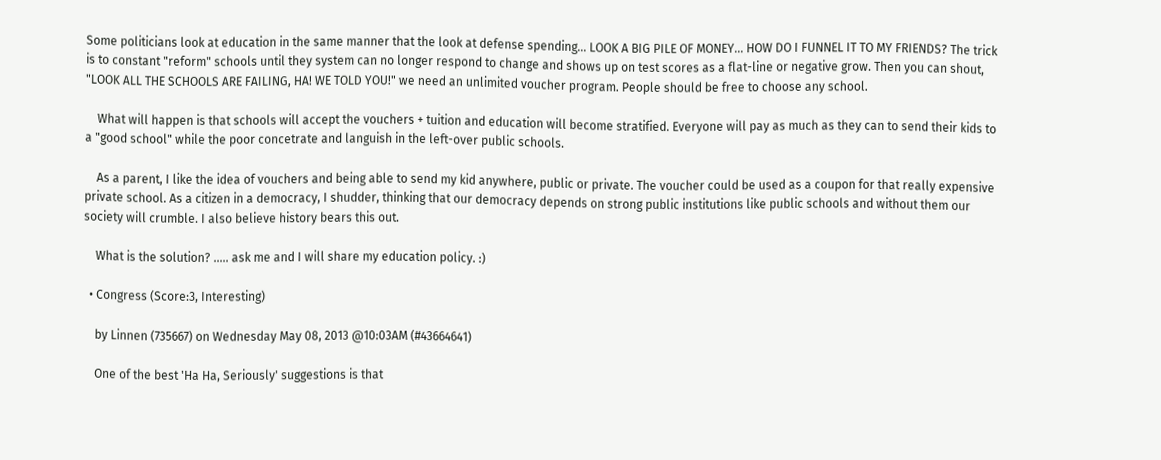Some politicians look at education in the same manner that the look at defense spending... LOOK A BIG PILE OF MONEY... HOW DO I FUNNEL IT TO MY FRIENDS? The trick is to constant "reform" schools until they system can no longer respond to change and shows up on test scores as a flat-line or negative grow. Then you can shout, "LOOK ALL THE SCHOOLS ARE FAILING, HA! WE TOLD YOU!" we need an unlimited voucher program. People should be free to choose any school.

    What will happen is that schools will accept the vouchers + tuition and education will become stratified. Everyone will pay as much as they can to send their kids to a "good school" while the poor concetrate and languish in the left-over public schools.

    As a parent, I like the idea of vouchers and being able to send my kid anywhere, public or private. The voucher could be used as a coupon for that really expensive private school. As a citizen in a democracy, I shudder, thinking that our democracy depends on strong public institutions like public schools and without them our society will crumble. I also believe history bears this out.

    What is the solution? ..... ask me and I will share my education policy. :)

  • Congress (Score:3, Interesting)

    by Linnen (735667) on Wednesday May 08, 2013 @10:03AM (#43664641)

    One of the best 'Ha Ha, Seriously' suggestions is that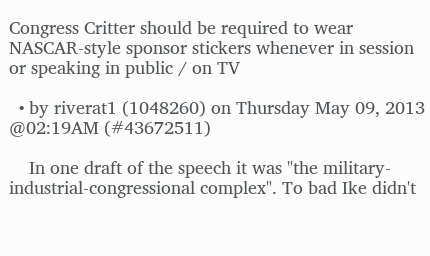Congress Critter should be required to wear NASCAR-style sponsor stickers whenever in session or speaking in public / on TV

  • by riverat1 (1048260) on Thursday May 09, 2013 @02:19AM (#43672511)

    In one draft of the speech it was "the military-industrial-congressional complex". To bad Ike didn't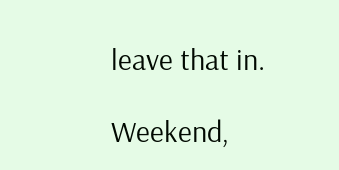leave that in.

Weekend,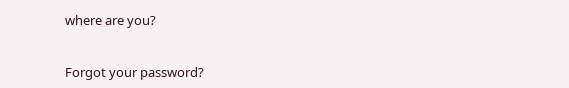where are you?


Forgot your password?